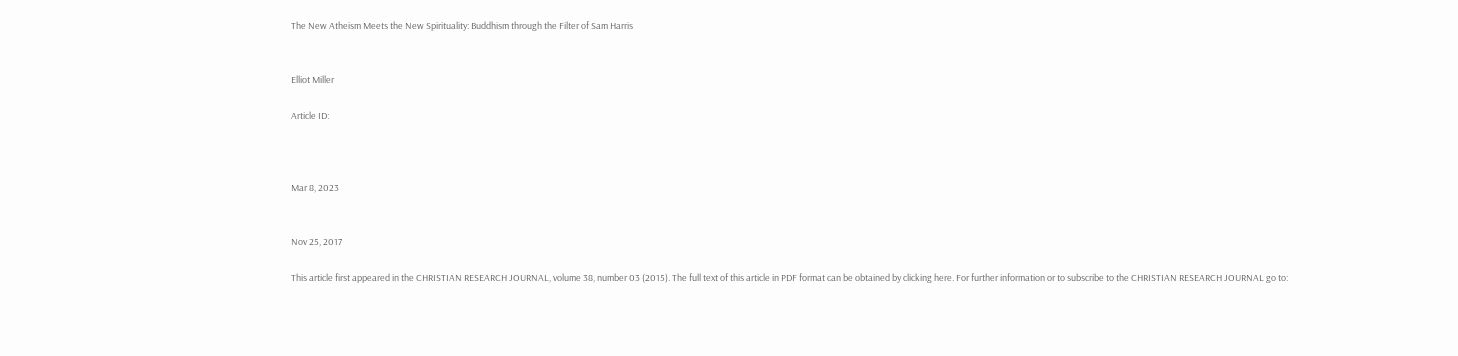The New Atheism Meets the New Spirituality: Buddhism through the Filter of Sam Harris


Elliot Miller

Article ID:



Mar 8, 2023


Nov 25, 2017

This article first appeared in the CHRISTIAN RESEARCH JOURNAL, volume 38, number 03 (2015). The full text of this article in PDF format can be obtained by clicking here. For further information or to subscribe to the CHRISTIAN RESEARCH JOURNAL go to: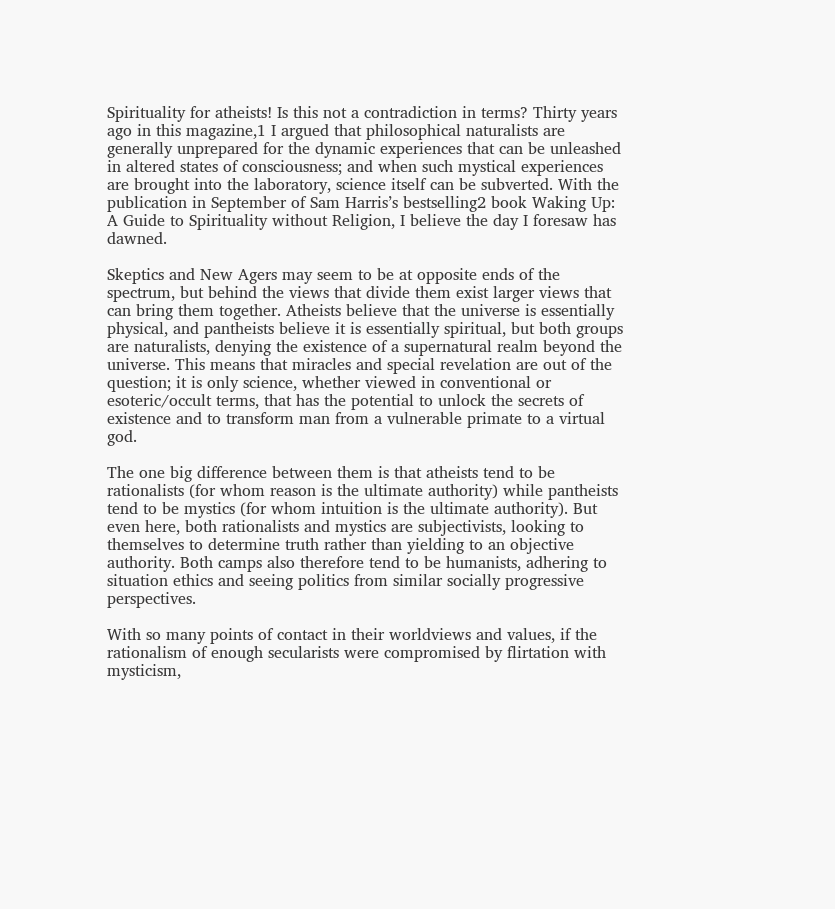Spirituality for atheists! Is this not a contradiction in terms? Thirty years ago in this magazine,1 I argued that philosophical naturalists are generally unprepared for the dynamic experiences that can be unleashed in altered states of consciousness; and when such mystical experiences are brought into the laboratory, science itself can be subverted. With the publication in September of Sam Harris’s bestselling2 book Waking Up: A Guide to Spirituality without Religion, I believe the day I foresaw has dawned.

Skeptics and New Agers may seem to be at opposite ends of the spectrum, but behind the views that divide them exist larger views that can bring them together. Atheists believe that the universe is essentially physical, and pantheists believe it is essentially spiritual, but both groups are naturalists, denying the existence of a supernatural realm beyond the universe. This means that miracles and special revelation are out of the question; it is only science, whether viewed in conventional or esoteric/occult terms, that has the potential to unlock the secrets of existence and to transform man from a vulnerable primate to a virtual god.

The one big difference between them is that atheists tend to be rationalists (for whom reason is the ultimate authority) while pantheists tend to be mystics (for whom intuition is the ultimate authority). But even here, both rationalists and mystics are subjectivists, looking to themselves to determine truth rather than yielding to an objective authority. Both camps also therefore tend to be humanists, adhering to situation ethics and seeing politics from similar socially progressive perspectives.

With so many points of contact in their worldviews and values, if the rationalism of enough secularists were compromised by flirtation with mysticism,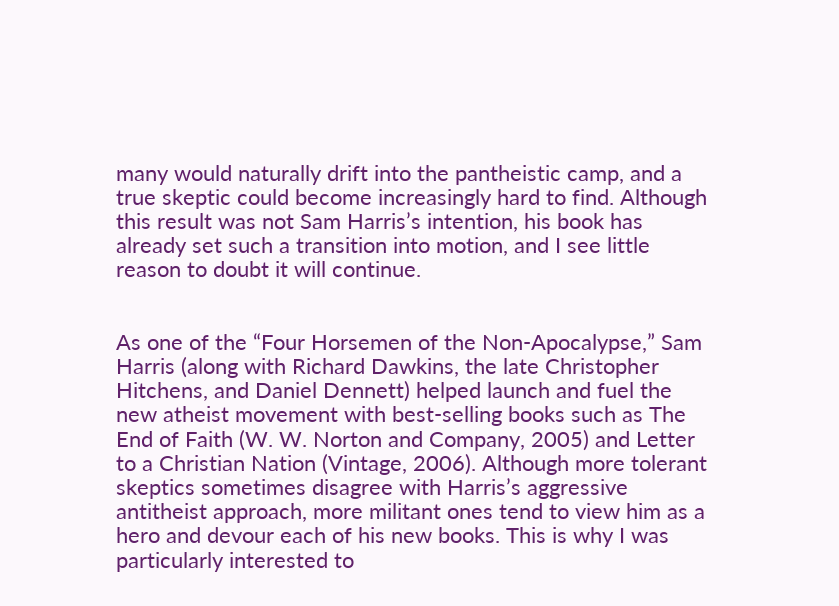many would naturally drift into the pantheistic camp, and a true skeptic could become increasingly hard to find. Although this result was not Sam Harris’s intention, his book has already set such a transition into motion, and I see little reason to doubt it will continue.


As one of the “Four Horsemen of the Non-Apocalypse,” Sam Harris (along with Richard Dawkins, the late Christopher Hitchens, and Daniel Dennett) helped launch and fuel the new atheist movement with best-selling books such as The End of Faith (W. W. Norton and Company, 2005) and Letter to a Christian Nation (Vintage, 2006). Although more tolerant skeptics sometimes disagree with Harris’s aggressive antitheist approach, more militant ones tend to view him as a hero and devour each of his new books. This is why I was particularly interested to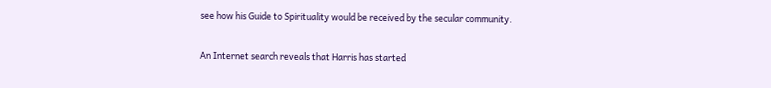see how his Guide to Spirituality would be received by the secular community.

An Internet search reveals that Harris has started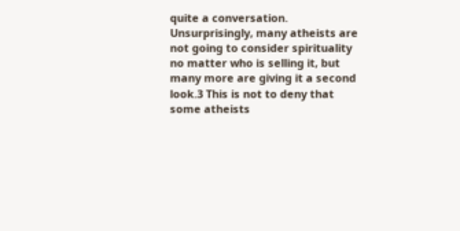quite a conversation. Unsurprisingly, many atheists are not going to consider spirituality no matter who is selling it, but many more are giving it a second look.3 This is not to deny that some atheists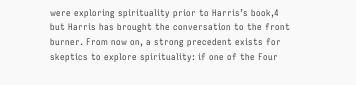were exploring spirituality prior to Harris’s book,4 but Harris has brought the conversation to the front burner. From now on, a strong precedent exists for skeptics to explore spirituality: if one of the Four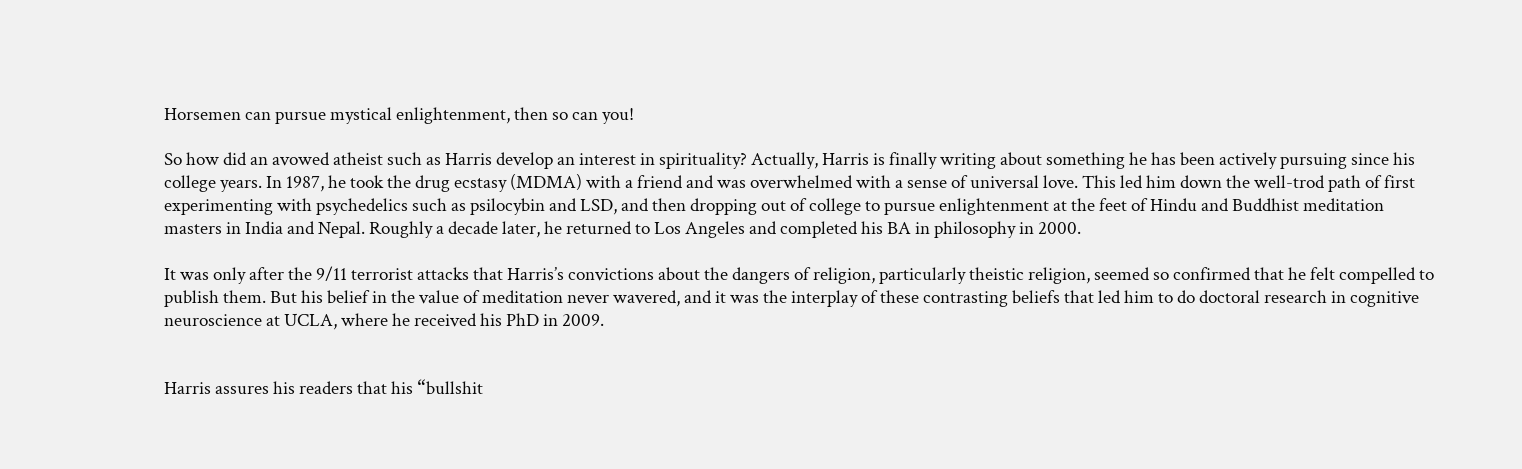Horsemen can pursue mystical enlightenment, then so can you!

So how did an avowed atheist such as Harris develop an interest in spirituality? Actually, Harris is finally writing about something he has been actively pursuing since his college years. In 1987, he took the drug ecstasy (MDMA) with a friend and was overwhelmed with a sense of universal love. This led him down the well-trod path of first experimenting with psychedelics such as psilocybin and LSD, and then dropping out of college to pursue enlightenment at the feet of Hindu and Buddhist meditation masters in India and Nepal. Roughly a decade later, he returned to Los Angeles and completed his BA in philosophy in 2000.

It was only after the 9/11 terrorist attacks that Harris’s convictions about the dangers of religion, particularly theistic religion, seemed so confirmed that he felt compelled to publish them. But his belief in the value of meditation never wavered, and it was the interplay of these contrasting beliefs that led him to do doctoral research in cognitive neuroscience at UCLA, where he received his PhD in 2009.


Harris assures his readers that his “bullshit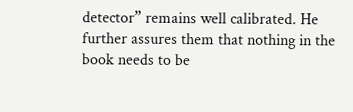detector” remains well calibrated. He further assures them that nothing in the book needs to be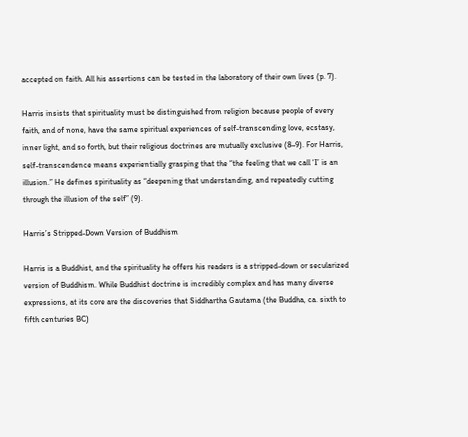accepted on faith. All his assertions can be tested in the laboratory of their own lives (p. 7).

Harris insists that spirituality must be distinguished from religion because people of every faith, and of none, have the same spiritual experiences of self-transcending love, ecstasy, inner light, and so forth, but their religious doctrines are mutually exclusive (8–9). For Harris, self-transcendence means experientially grasping that the “the feeling that we call ‘I’ is an illusion.” He defines spirituality as “deepening that understanding, and repeatedly cutting through the illusion of the self” (9).

Harris’s Stripped-Down Version of Buddhism

Harris is a Buddhist, and the spirituality he offers his readers is a stripped-down or secularized version of Buddhism. While Buddhist doctrine is incredibly complex and has many diverse expressions, at its core are the discoveries that Siddhartha Gautama (the Buddha, ca. sixth to fifth centuries BC)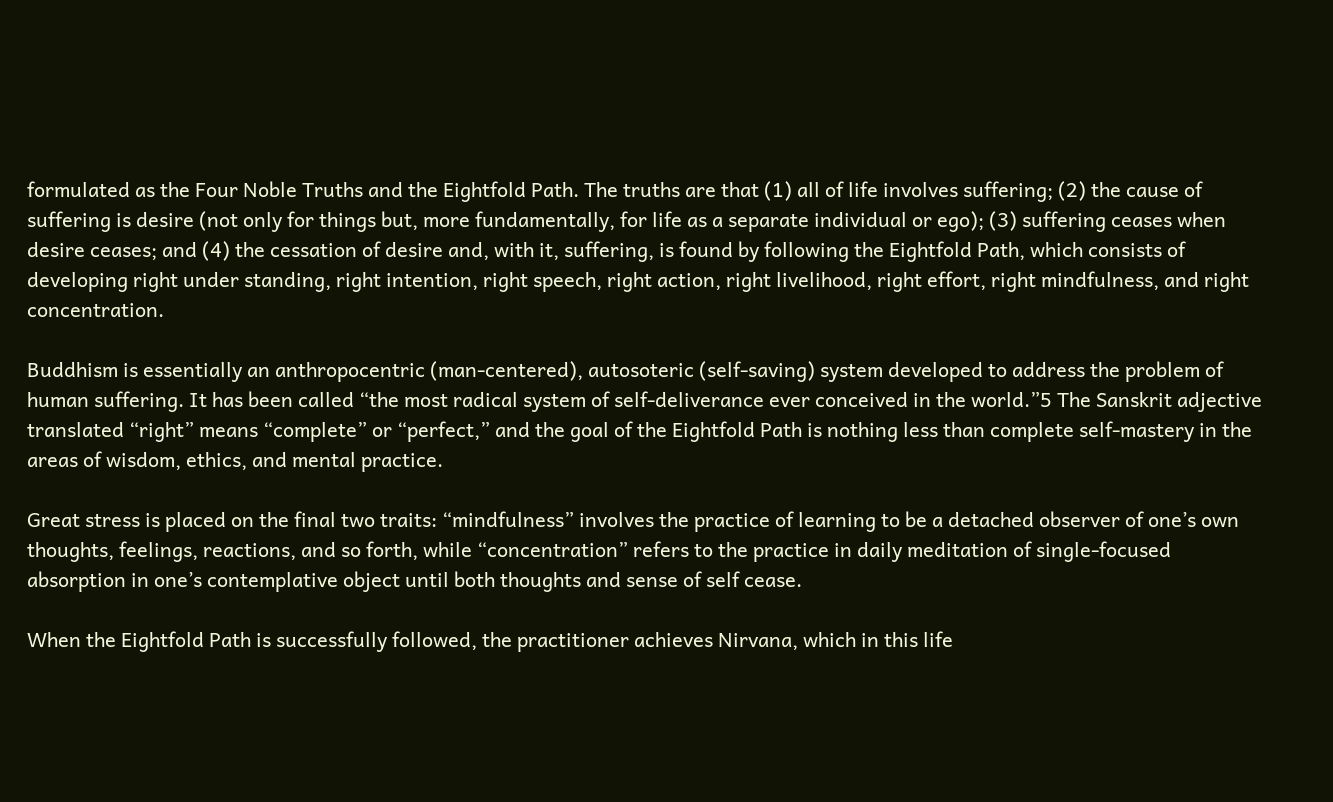formulated as the Four Noble Truths and the Eightfold Path. The truths are that (1) all of life involves suffering; (2) the cause of suffering is desire (not only for things but, more fundamentally, for life as a separate individual or ego); (3) suffering ceases when desire ceases; and (4) the cessation of desire and, with it, suffering, is found by following the Eightfold Path, which consists of developing right under standing, right intention, right speech, right action, right livelihood, right effort, right mindfulness, and right concentration.

Buddhism is essentially an anthropocentric (man-centered), autosoteric (self-saving) system developed to address the problem of human suffering. It has been called “the most radical system of self-deliverance ever conceived in the world.”5 The Sanskrit adjective translated “right” means “complete” or “perfect,” and the goal of the Eightfold Path is nothing less than complete self-mastery in the areas of wisdom, ethics, and mental practice.

Great stress is placed on the final two traits: “mindfulness” involves the practice of learning to be a detached observer of one’s own thoughts, feelings, reactions, and so forth, while “concentration” refers to the practice in daily meditation of single-focused absorption in one’s contemplative object until both thoughts and sense of self cease.

When the Eightfold Path is successfully followed, the practitioner achieves Nirvana, which in this life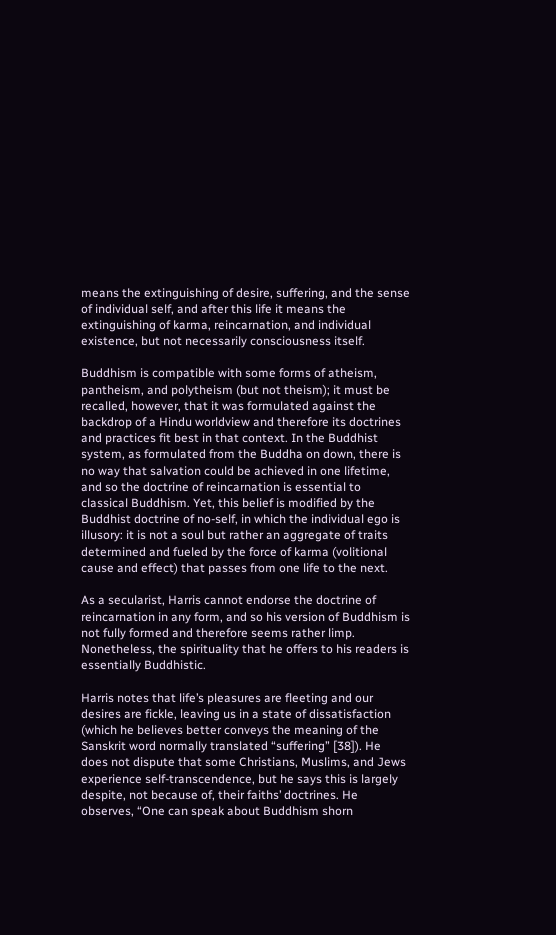means the extinguishing of desire, suffering, and the sense of individual self, and after this life it means the extinguishing of karma, reincarnation, and individual existence, but not necessarily consciousness itself.

Buddhism is compatible with some forms of atheism, pantheism, and polytheism (but not theism); it must be recalled, however, that it was formulated against the backdrop of a Hindu worldview and therefore its doctrines and practices fit best in that context. In the Buddhist system, as formulated from the Buddha on down, there is no way that salvation could be achieved in one lifetime, and so the doctrine of reincarnation is essential to classical Buddhism. Yet, this belief is modified by the Buddhist doctrine of no-self, in which the individual ego is illusory: it is not a soul but rather an aggregate of traits determined and fueled by the force of karma (volitional cause and effect) that passes from one life to the next.

As a secularist, Harris cannot endorse the doctrine of reincarnation in any form, and so his version of Buddhism is not fully formed and therefore seems rather limp. Nonetheless, the spirituality that he offers to his readers is essentially Buddhistic.

Harris notes that life’s pleasures are fleeting and our desires are fickle, leaving us in a state of dissatisfaction (which he believes better conveys the meaning of the Sanskrit word normally translated “suffering” [38]). He does not dispute that some Christians, Muslims, and Jews experience self-transcendence, but he says this is largely despite, not because of, their faiths’ doctrines. He observes, “One can speak about Buddhism shorn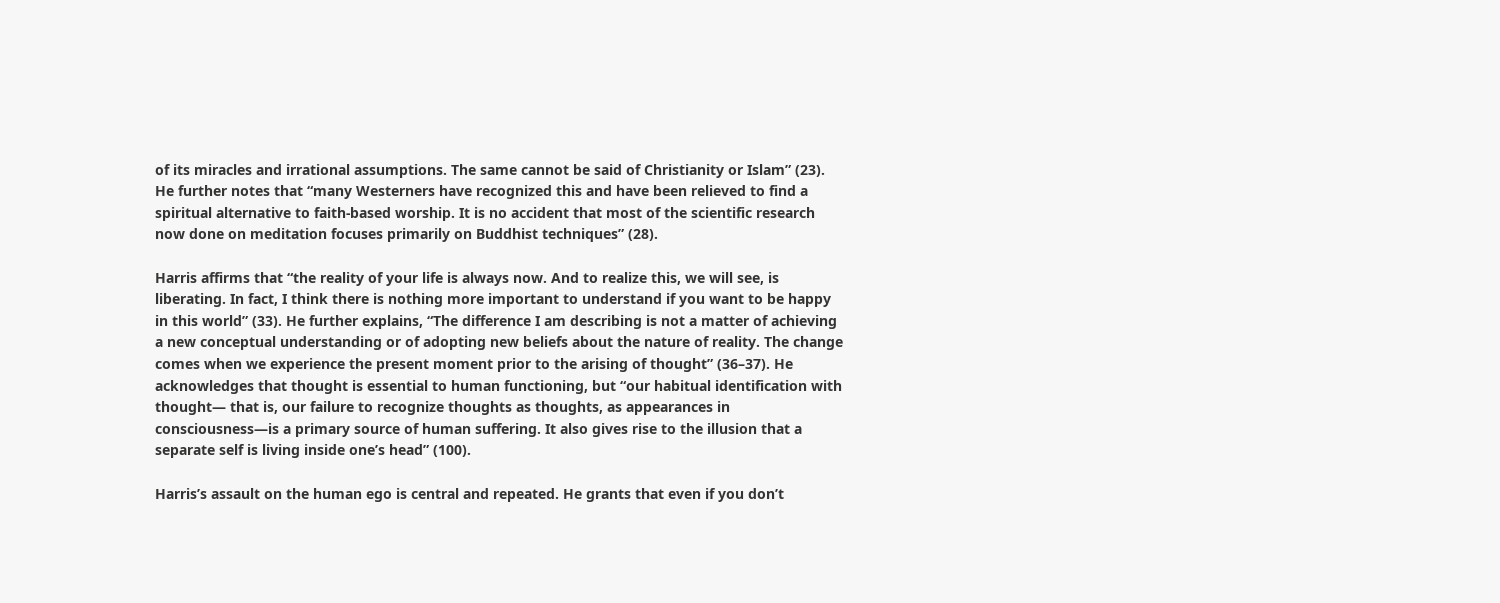of its miracles and irrational assumptions. The same cannot be said of Christianity or Islam” (23). He further notes that “many Westerners have recognized this and have been relieved to find a spiritual alternative to faith-based worship. It is no accident that most of the scientific research now done on meditation focuses primarily on Buddhist techniques” (28).

Harris affirms that “the reality of your life is always now. And to realize this, we will see, is liberating. In fact, I think there is nothing more important to understand if you want to be happy in this world” (33). He further explains, “The difference I am describing is not a matter of achieving a new conceptual understanding or of adopting new beliefs about the nature of reality. The change comes when we experience the present moment prior to the arising of thought” (36–37). He acknowledges that thought is essential to human functioning, but “our habitual identification with thought— that is, our failure to recognize thoughts as thoughts, as appearances in consciousness—is a primary source of human suffering. It also gives rise to the illusion that a separate self is living inside one’s head” (100).

Harris’s assault on the human ego is central and repeated. He grants that even if you don’t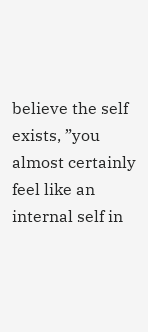believe the self exists, ”you almost certainly feel like an internal self in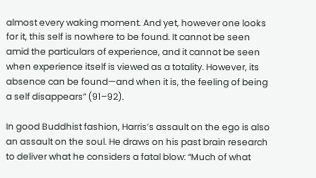almost every waking moment. And yet, however one looks for it, this self is nowhere to be found. It cannot be seen amid the particulars of experience, and it cannot be seen when experience itself is viewed as a totality. However, its absence can be found—and when it is, the feeling of being a self disappears” (91–92).

In good Buddhist fashion, Harris’s assault on the ego is also an assault on the soul. He draws on his past brain research to deliver what he considers a fatal blow: “Much of what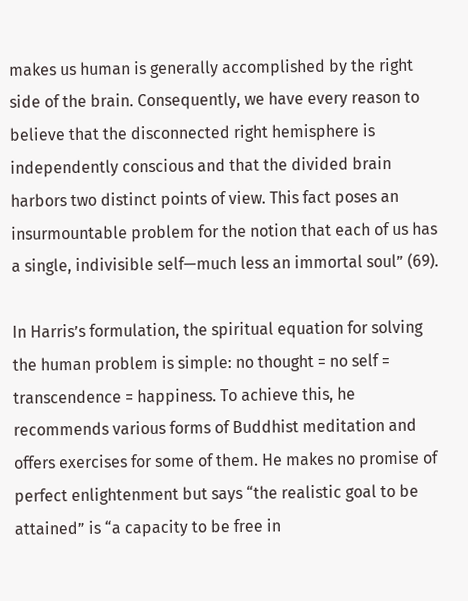makes us human is generally accomplished by the right side of the brain. Consequently, we have every reason to believe that the disconnected right hemisphere is independently conscious and that the divided brain harbors two distinct points of view. This fact poses an insurmountable problem for the notion that each of us has a single, indivisible self—much less an immortal soul” (69).

In Harris’s formulation, the spiritual equation for solving the human problem is simple: no thought = no self = transcendence = happiness. To achieve this, he recommends various forms of Buddhist meditation and offers exercises for some of them. He makes no promise of perfect enlightenment but says “the realistic goal to be attained” is “a capacity to be free in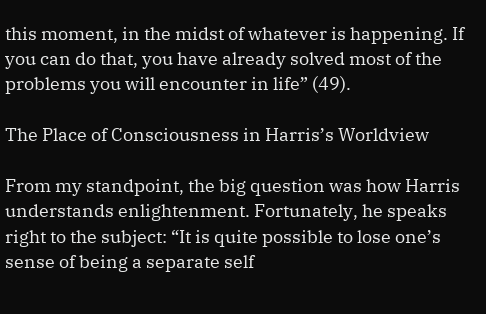this moment, in the midst of whatever is happening. If you can do that, you have already solved most of the problems you will encounter in life” (49).

The Place of Consciousness in Harris’s Worldview

From my standpoint, the big question was how Harris understands enlightenment. Fortunately, he speaks right to the subject: “It is quite possible to lose one’s sense of being a separate self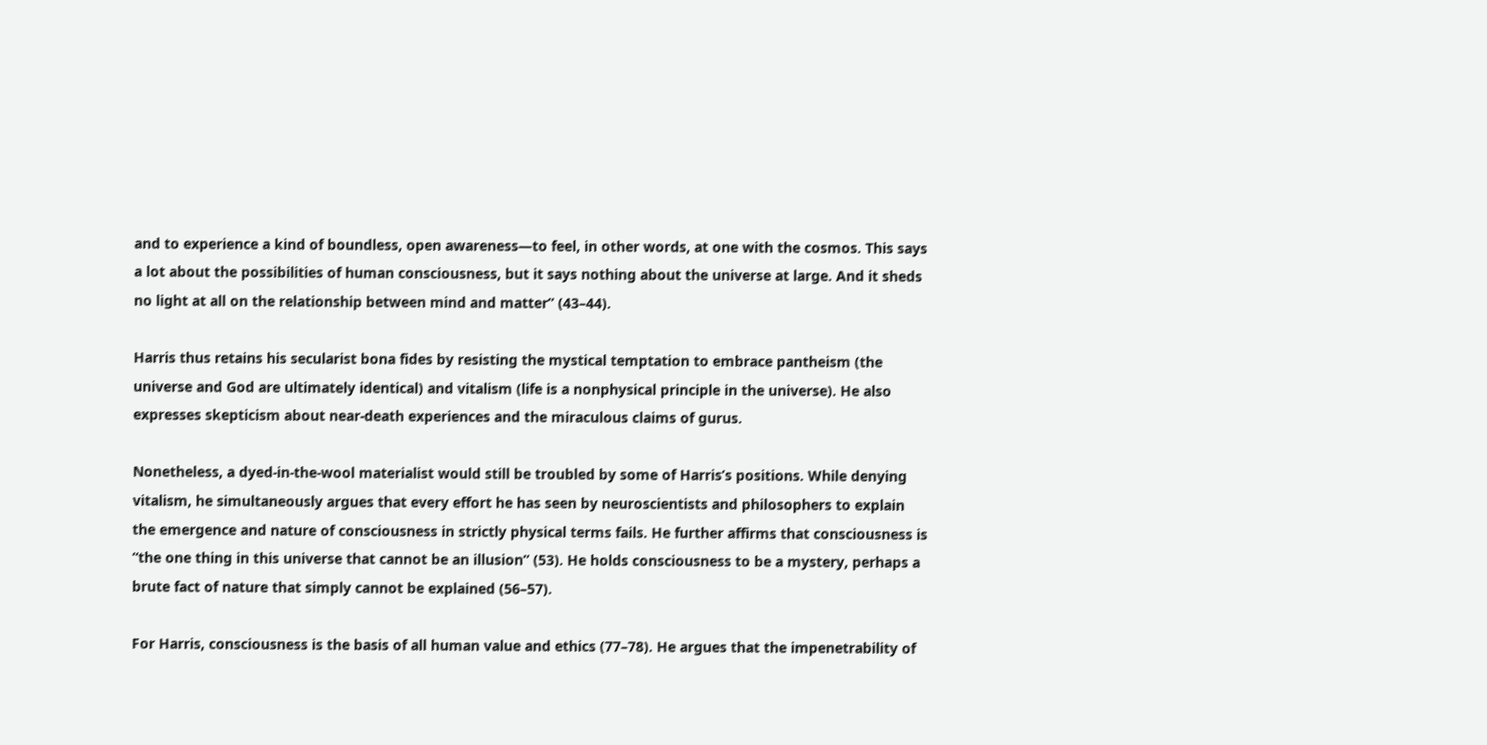and to experience a kind of boundless, open awareness—to feel, in other words, at one with the cosmos. This says a lot about the possibilities of human consciousness, but it says nothing about the universe at large. And it sheds no light at all on the relationship between mind and matter” (43–44).

Harris thus retains his secularist bona fides by resisting the mystical temptation to embrace pantheism (the universe and God are ultimately identical) and vitalism (life is a nonphysical principle in the universe). He also expresses skepticism about near-death experiences and the miraculous claims of gurus.

Nonetheless, a dyed-in-the-wool materialist would still be troubled by some of Harris’s positions. While denying vitalism, he simultaneously argues that every effort he has seen by neuroscientists and philosophers to explain the emergence and nature of consciousness in strictly physical terms fails. He further affirms that consciousness is “the one thing in this universe that cannot be an illusion” (53). He holds consciousness to be a mystery, perhaps a brute fact of nature that simply cannot be explained (56–57).

For Harris, consciousness is the basis of all human value and ethics (77–78). He argues that the impenetrability of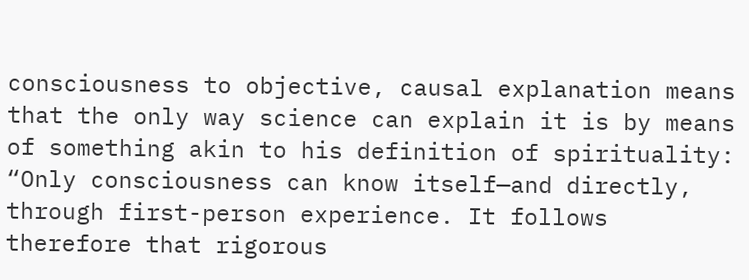consciousness to objective, causal explanation means that the only way science can explain it is by means of something akin to his definition of spirituality: “Only consciousness can know itself—and directly, through first-person experience. It follows therefore that rigorous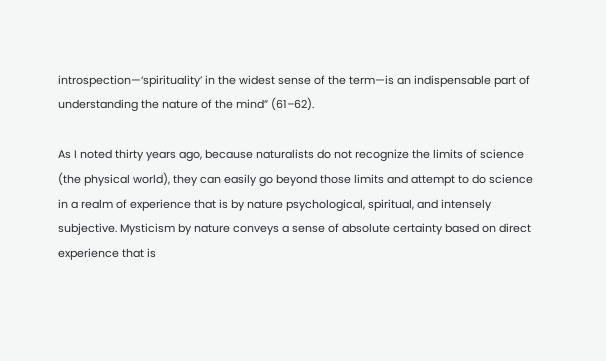introspection—‘spirituality’ in the widest sense of the term—is an indispensable part of understanding the nature of the mind” (61–62).

As I noted thirty years ago, because naturalists do not recognize the limits of science (the physical world), they can easily go beyond those limits and attempt to do science in a realm of experience that is by nature psychological, spiritual, and intensely subjective. Mysticism by nature conveys a sense of absolute certainty based on direct experience that is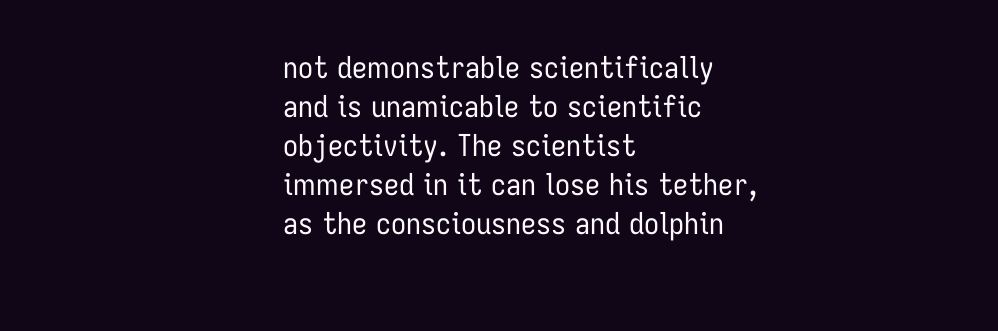not demonstrable scientifically and is unamicable to scientific objectivity. The scientist immersed in it can lose his tether, as the consciousness and dolphin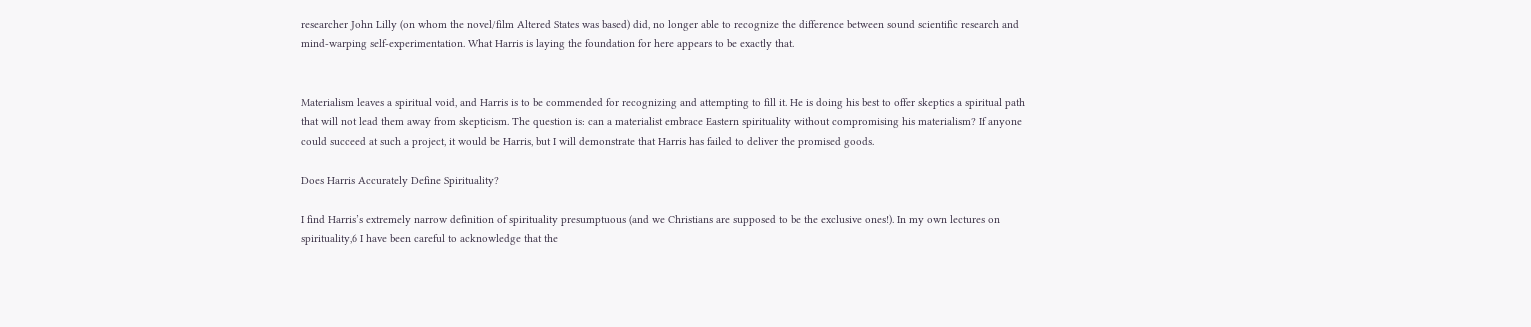researcher John Lilly (on whom the novel/film Altered States was based) did, no longer able to recognize the difference between sound scientific research and mind-warping self-experimentation. What Harris is laying the foundation for here appears to be exactly that.


Materialism leaves a spiritual void, and Harris is to be commended for recognizing and attempting to fill it. He is doing his best to offer skeptics a spiritual path that will not lead them away from skepticism. The question is: can a materialist embrace Eastern spirituality without compromising his materialism? If anyone could succeed at such a project, it would be Harris, but I will demonstrate that Harris has failed to deliver the promised goods.

Does Harris Accurately Define Spirituality?

I find Harris’s extremely narrow definition of spirituality presumptuous (and we Christians are supposed to be the exclusive ones!). In my own lectures on spirituality,6 I have been careful to acknowledge that the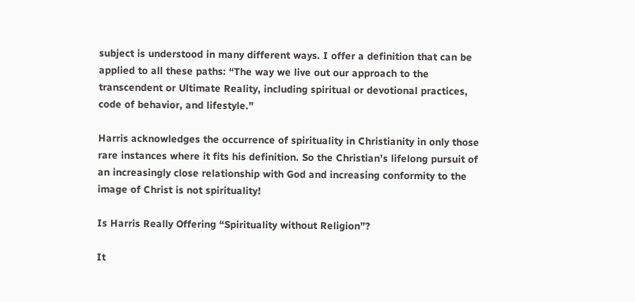subject is understood in many different ways. I offer a definition that can be applied to all these paths: “The way we live out our approach to the transcendent or Ultimate Reality, including spiritual or devotional practices, code of behavior, and lifestyle.”

Harris acknowledges the occurrence of spirituality in Christianity in only those rare instances where it fits his definition. So the Christian’s lifelong pursuit of an increasingly close relationship with God and increasing conformity to the image of Christ is not spirituality!

Is Harris Really Offering “Spirituality without Religion”?

It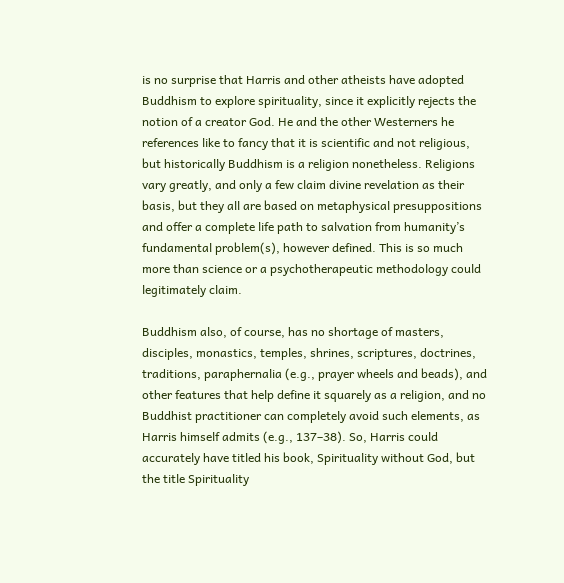is no surprise that Harris and other atheists have adopted Buddhism to explore spirituality, since it explicitly rejects the notion of a creator God. He and the other Westerners he references like to fancy that it is scientific and not religious, but historically Buddhism is a religion nonetheless. Religions vary greatly, and only a few claim divine revelation as their basis, but they all are based on metaphysical presuppositions and offer a complete life path to salvation from humanity’s fundamental problem(s), however defined. This is so much more than science or a psychotherapeutic methodology could legitimately claim.

Buddhism also, of course, has no shortage of masters, disciples, monastics, temples, shrines, scriptures, doctrines, traditions, paraphernalia (e.g., prayer wheels and beads), and other features that help define it squarely as a religion, and no Buddhist practitioner can completely avoid such elements, as Harris himself admits (e.g., 137–38). So, Harris could accurately have titled his book, Spirituality without God, but the title Spirituality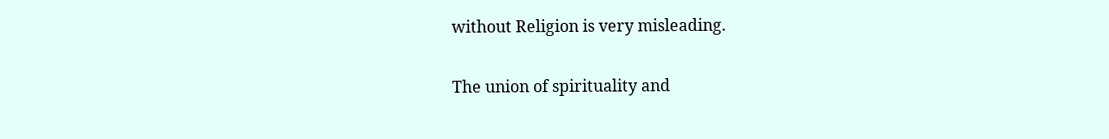without Religion is very misleading.

The union of spirituality and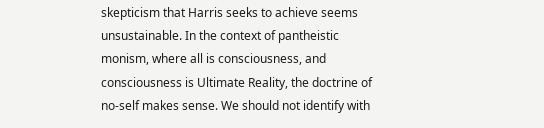skepticism that Harris seeks to achieve seems unsustainable. In the context of pantheistic monism, where all is consciousness, and consciousness is Ultimate Reality, the doctrine of no-self makes sense. We should not identify with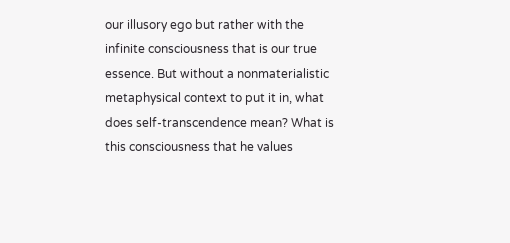our illusory ego but rather with the infinite consciousness that is our true essence. But without a nonmaterialistic metaphysical context to put it in, what does self-transcendence mean? What is this consciousness that he values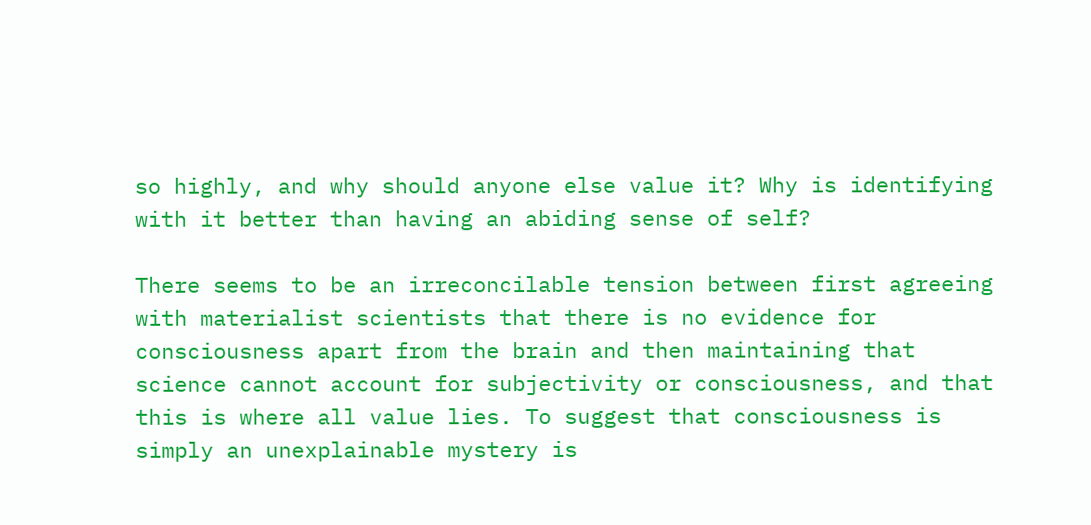so highly, and why should anyone else value it? Why is identifying with it better than having an abiding sense of self?

There seems to be an irreconcilable tension between first agreeing with materialist scientists that there is no evidence for consciousness apart from the brain and then maintaining that science cannot account for subjectivity or consciousness, and that this is where all value lies. To suggest that consciousness is simply an unexplainable mystery is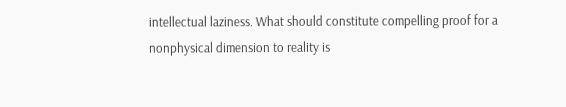intellectual laziness. What should constitute compelling proof for a nonphysical dimension to reality is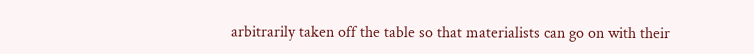arbitrarily taken off the table so that materialists can go on with their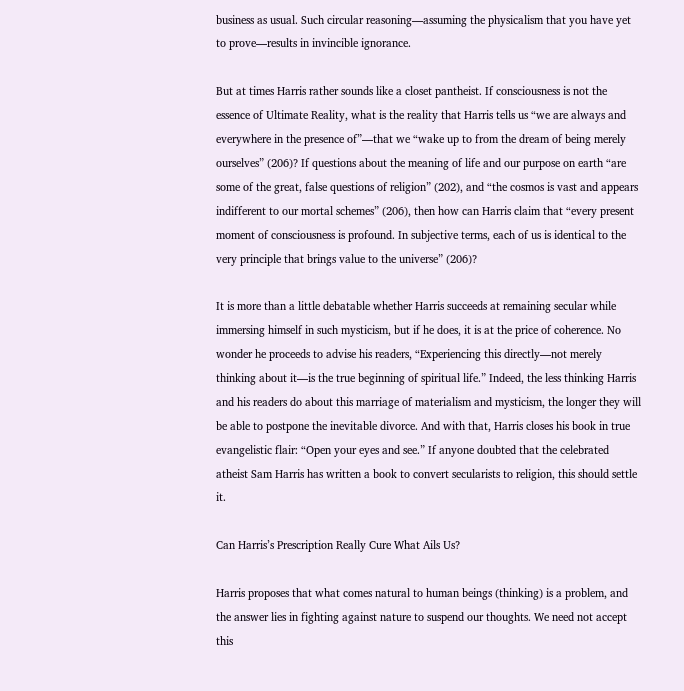business as usual. Such circular reasoning—assuming the physicalism that you have yet to prove—results in invincible ignorance.

But at times Harris rather sounds like a closet pantheist. If consciousness is not the essence of Ultimate Reality, what is the reality that Harris tells us “we are always and everywhere in the presence of”—that we “wake up to from the dream of being merely ourselves” (206)? If questions about the meaning of life and our purpose on earth “are some of the great, false questions of religion” (202), and “the cosmos is vast and appears indifferent to our mortal schemes” (206), then how can Harris claim that “every present moment of consciousness is profound. In subjective terms, each of us is identical to the very principle that brings value to the universe” (206)?

It is more than a little debatable whether Harris succeeds at remaining secular while immersing himself in such mysticism, but if he does, it is at the price of coherence. No wonder he proceeds to advise his readers, “Experiencing this directly—not merely thinking about it—is the true beginning of spiritual life.” Indeed, the less thinking Harris and his readers do about this marriage of materialism and mysticism, the longer they will be able to postpone the inevitable divorce. And with that, Harris closes his book in true evangelistic flair: “Open your eyes and see.” If anyone doubted that the celebrated atheist Sam Harris has written a book to convert secularists to religion, this should settle it.

Can Harris’s Prescription Really Cure What Ails Us?

Harris proposes that what comes natural to human beings (thinking) is a problem, and the answer lies in fighting against nature to suspend our thoughts. We need not accept this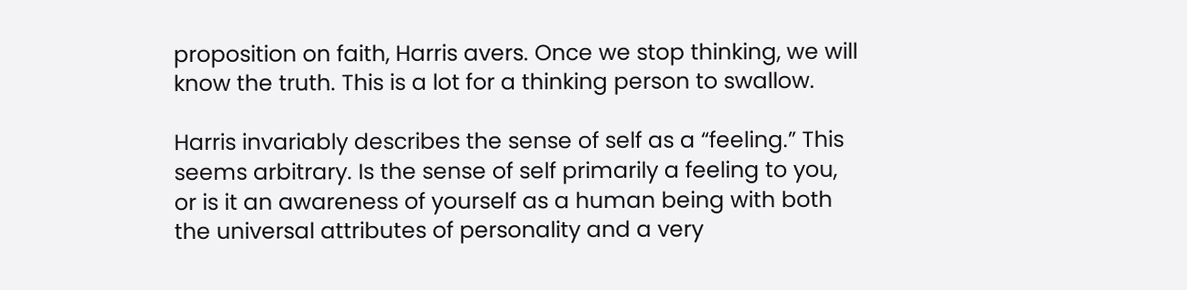proposition on faith, Harris avers. Once we stop thinking, we will know the truth. This is a lot for a thinking person to swallow.

Harris invariably describes the sense of self as a “feeling.” This seems arbitrary. Is the sense of self primarily a feeling to you, or is it an awareness of yourself as a human being with both the universal attributes of personality and a very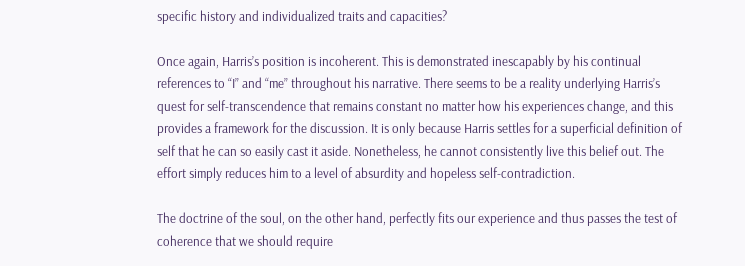specific history and individualized traits and capacities?

Once again, Harris’s position is incoherent. This is demonstrated inescapably by his continual references to “I” and “me” throughout his narrative. There seems to be a reality underlying Harris’s quest for self-transcendence that remains constant no matter how his experiences change, and this provides a framework for the discussion. It is only because Harris settles for a superficial definition of self that he can so easily cast it aside. Nonetheless, he cannot consistently live this belief out. The effort simply reduces him to a level of absurdity and hopeless self-contradiction.

The doctrine of the soul, on the other hand, perfectly fits our experience and thus passes the test of coherence that we should require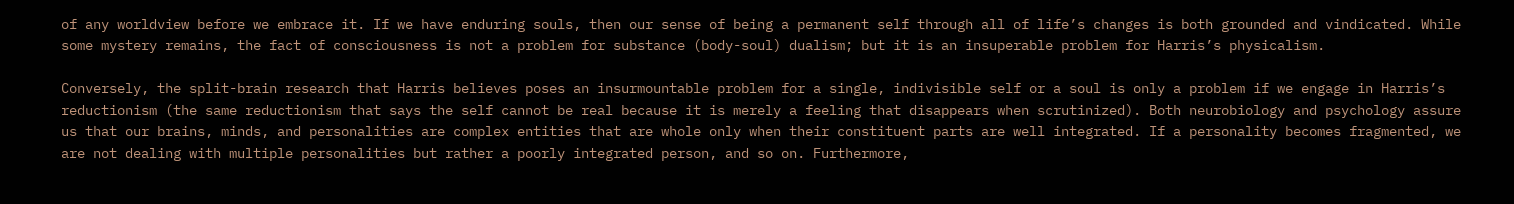of any worldview before we embrace it. If we have enduring souls, then our sense of being a permanent self through all of life’s changes is both grounded and vindicated. While some mystery remains, the fact of consciousness is not a problem for substance (body-soul) dualism; but it is an insuperable problem for Harris’s physicalism.

Conversely, the split-brain research that Harris believes poses an insurmountable problem for a single, indivisible self or a soul is only a problem if we engage in Harris’s reductionism (the same reductionism that says the self cannot be real because it is merely a feeling that disappears when scrutinized). Both neurobiology and psychology assure us that our brains, minds, and personalities are complex entities that are whole only when their constituent parts are well integrated. If a personality becomes fragmented, we are not dealing with multiple personalities but rather a poorly integrated person, and so on. Furthermore,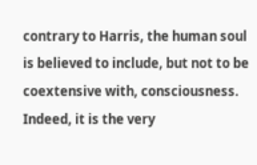contrary to Harris, the human soul is believed to include, but not to be coextensive with, consciousness. Indeed, it is the very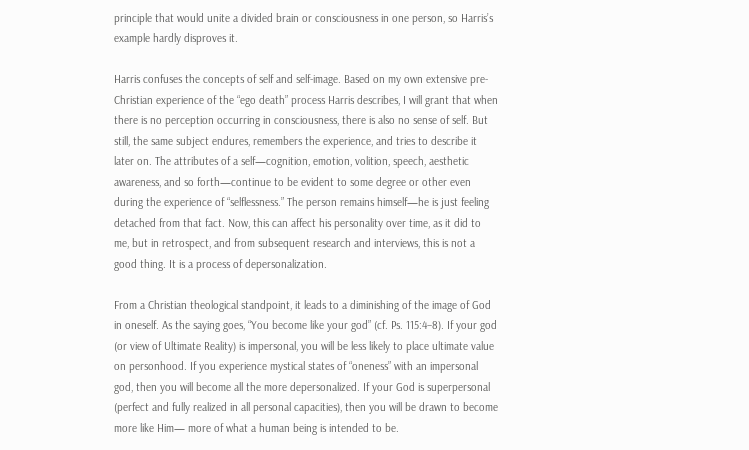principle that would unite a divided brain or consciousness in one person, so Harris’s example hardly disproves it.

Harris confuses the concepts of self and self-image. Based on my own extensive pre-Christian experience of the “ego death” process Harris describes, I will grant that when there is no perception occurring in consciousness, there is also no sense of self. But still, the same subject endures, remembers the experience, and tries to describe it later on. The attributes of a self—cognition, emotion, volition, speech, aesthetic awareness, and so forth—continue to be evident to some degree or other even during the experience of “selflessness.” The person remains himself—he is just feeling detached from that fact. Now, this can affect his personality over time, as it did to me, but in retrospect, and from subsequent research and interviews, this is not a good thing. It is a process of depersonalization.

From a Christian theological standpoint, it leads to a diminishing of the image of God in oneself. As the saying goes, “You become like your god” (cf. Ps. 115:4–8). If your god (or view of Ultimate Reality) is impersonal, you will be less likely to place ultimate value on personhood. If you experience mystical states of “oneness” with an impersonal god, then you will become all the more depersonalized. If your God is superpersonal (perfect and fully realized in all personal capacities), then you will be drawn to become more like Him— more of what a human being is intended to be.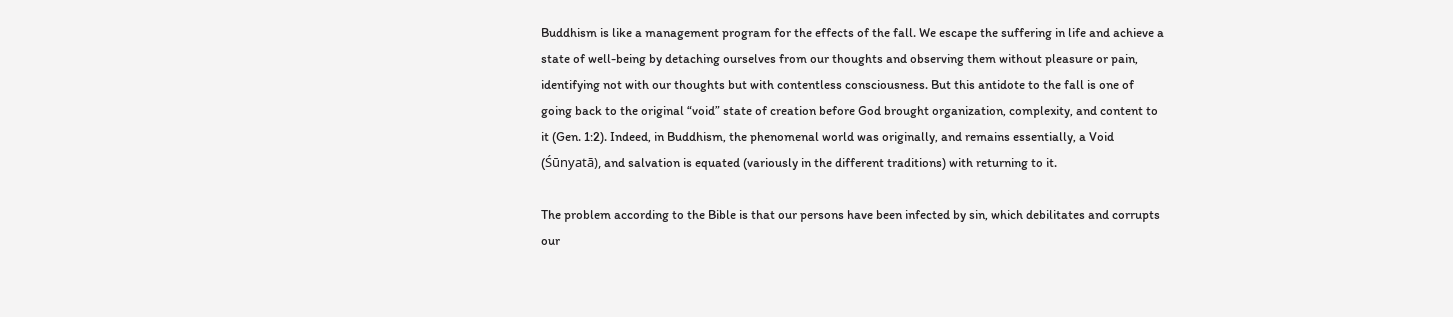Buddhism is like a management program for the effects of the fall. We escape the suffering in life and achieve a state of well-being by detaching ourselves from our thoughts and observing them without pleasure or pain, identifying not with our thoughts but with contentless consciousness. But this antidote to the fall is one of going back to the original “void” state of creation before God brought organization, complexity, and content to it (Gen. 1:2). Indeed, in Buddhism, the phenomenal world was originally, and remains essentially, a Void (Śūnyatā), and salvation is equated (variously in the different traditions) with returning to it.

The problem according to the Bible is that our persons have been infected by sin, which debilitates and corrupts our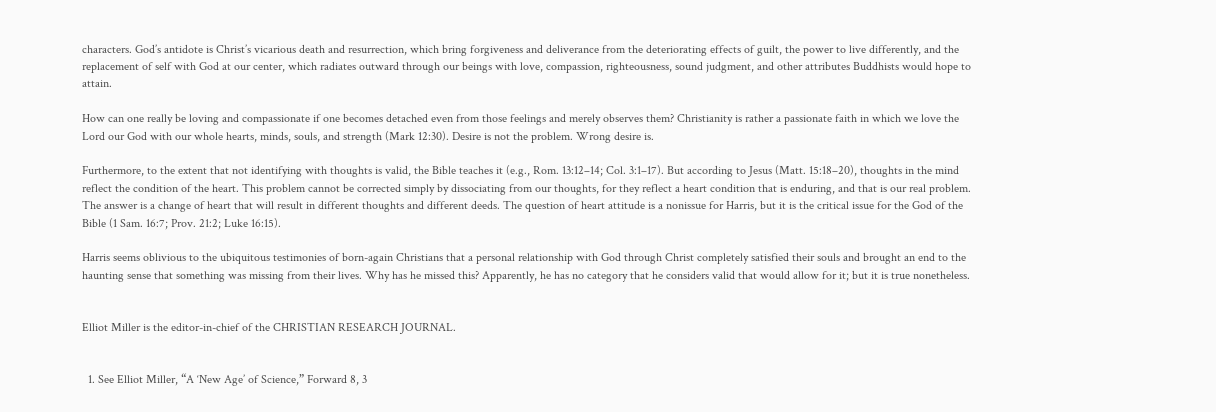characters. God’s antidote is Christ’s vicarious death and resurrection, which bring forgiveness and deliverance from the deteriorating effects of guilt, the power to live differently, and the replacement of self with God at our center, which radiates outward through our beings with love, compassion, righteousness, sound judgment, and other attributes Buddhists would hope to attain.

How can one really be loving and compassionate if one becomes detached even from those feelings and merely observes them? Christianity is rather a passionate faith in which we love the Lord our God with our whole hearts, minds, souls, and strength (Mark 12:30). Desire is not the problem. Wrong desire is.

Furthermore, to the extent that not identifying with thoughts is valid, the Bible teaches it (e.g., Rom. 13:12–14; Col. 3:1–17). But according to Jesus (Matt. 15:18–20), thoughts in the mind reflect the condition of the heart. This problem cannot be corrected simply by dissociating from our thoughts, for they reflect a heart condition that is enduring, and that is our real problem. The answer is a change of heart that will result in different thoughts and different deeds. The question of heart attitude is a nonissue for Harris, but it is the critical issue for the God of the Bible (1 Sam. 16:7; Prov. 21:2; Luke 16:15).

Harris seems oblivious to the ubiquitous testimonies of born-again Christians that a personal relationship with God through Christ completely satisfied their souls and brought an end to the haunting sense that something was missing from their lives. Why has he missed this? Apparently, he has no category that he considers valid that would allow for it; but it is true nonetheless.


Elliot Miller is the editor-in-chief of the CHRISTIAN RESEARCH JOURNAL.


  1. See Elliot Miller, “A ‘New Age’ of Science,” Forward 8, 3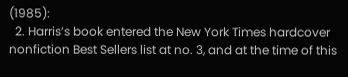(1985):
  2. Harris’s book entered the New York Times hardcover nonfiction Best Sellers list at no. 3, and at the time of this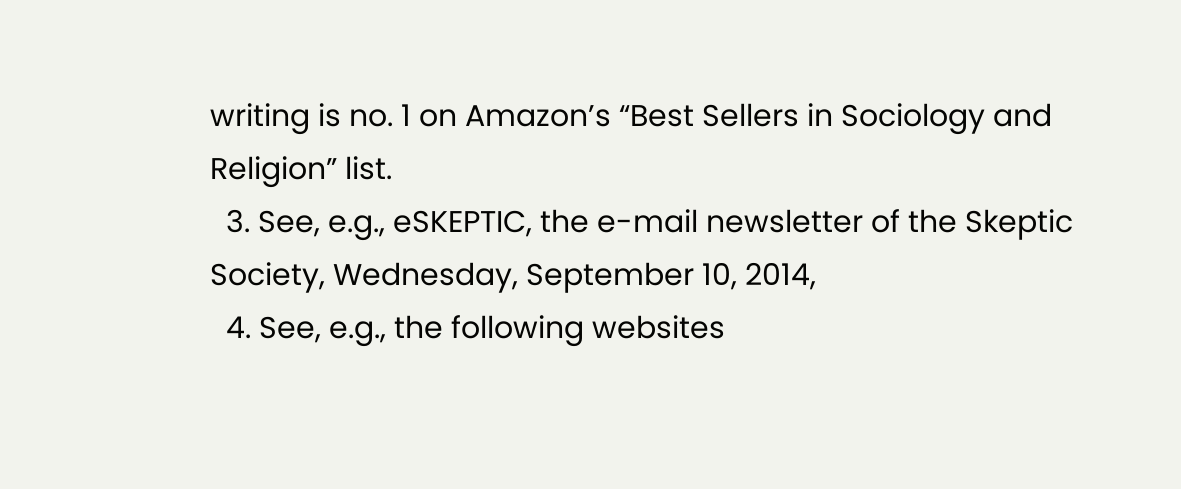writing is no. 1 on Amazon’s “Best Sellers in Sociology and Religion” list.
  3. See, e.g., eSKEPTIC, the e-mail newsletter of the Skeptic Society, Wednesday, September 10, 2014,
  4. See, e.g., the following websites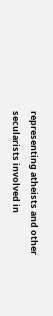representing atheists and other secularists involved in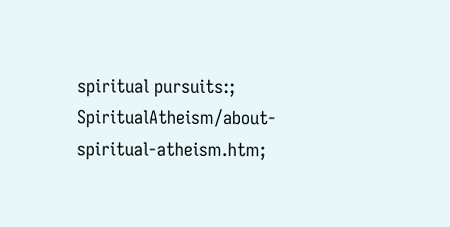spiritual pursuits:; SpiritualAtheism/about-spiritual-atheism.htm;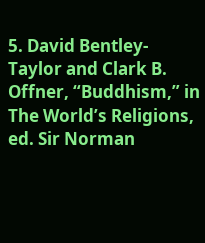5. David Bentley-Taylor and Clark B. Offner, “Buddhism,” in The World’s Religions, ed. Sir Norman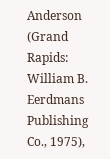Anderson (Grand Rapids: William B. Eerdmans Publishing Co., 1975),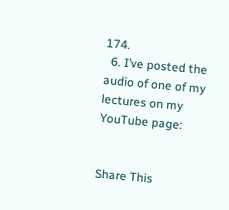174.
  6. I’ve posted the audio of one of my lectures on my YouTube page:


Share This